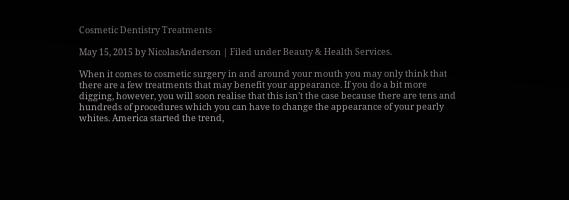Cosmetic Dentistry Treatments

May 15, 2015 by NicolasAnderson | Filed under Beauty & Health Services.

When it comes to cosmetic surgery in and around your mouth you may only think that there are a few treatments that may benefit your appearance. If you do a bit more digging, however, you will soon realise that this isn’t the case because there are tens and hundreds of procedures which you can have to change the appearance of your pearly whites. America started the trend,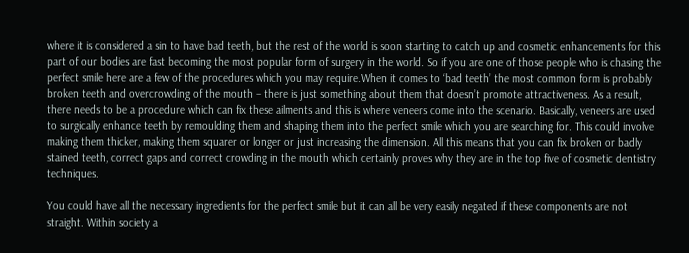where it is considered a sin to have bad teeth, but the rest of the world is soon starting to catch up and cosmetic enhancements for this part of our bodies are fast becoming the most popular form of surgery in the world. So if you are one of those people who is chasing the perfect smile here are a few of the procedures which you may require.When it comes to ‘bad teeth’ the most common form is probably broken teeth and overcrowding of the mouth – there is just something about them that doesn’t promote attractiveness. As a result, there needs to be a procedure which can fix these ailments and this is where veneers come into the scenario. Basically, veneers are used to surgically enhance teeth by remoulding them and shaping them into the perfect smile which you are searching for. This could involve making them thicker, making them squarer or longer or just increasing the dimension. All this means that you can fix broken or badly stained teeth, correct gaps and correct crowding in the mouth which certainly proves why they are in the top five of cosmetic dentistry techniques.

You could have all the necessary ingredients for the perfect smile but it can all be very easily negated if these components are not straight. Within society a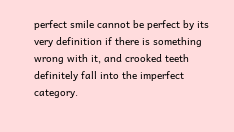perfect smile cannot be perfect by its very definition if there is something wrong with it, and crooked teeth definitely fall into the imperfect category.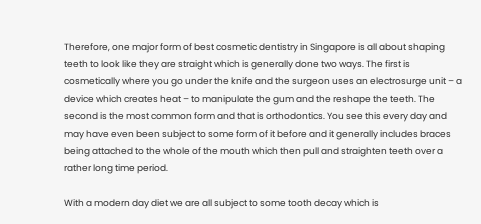Therefore, one major form of best cosmetic dentistry in Singapore is all about shaping teeth to look like they are straight which is generally done two ways. The first is cosmetically where you go under the knife and the surgeon uses an electrosurge unit – a device which creates heat – to manipulate the gum and the reshape the teeth. The second is the most common form and that is orthodontics. You see this every day and may have even been subject to some form of it before and it generally includes braces being attached to the whole of the mouth which then pull and straighten teeth over a rather long time period.

With a modern day diet we are all subject to some tooth decay which is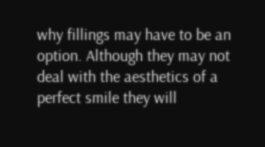why fillings may have to be an option. Although they may not deal with the aesthetics of a perfect smile they will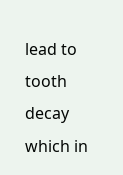lead to tooth decay which in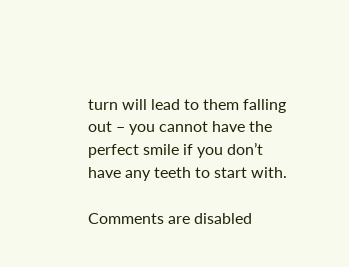turn will lead to them falling out – you cannot have the perfect smile if you don’t have any teeth to start with.

Comments are disabled